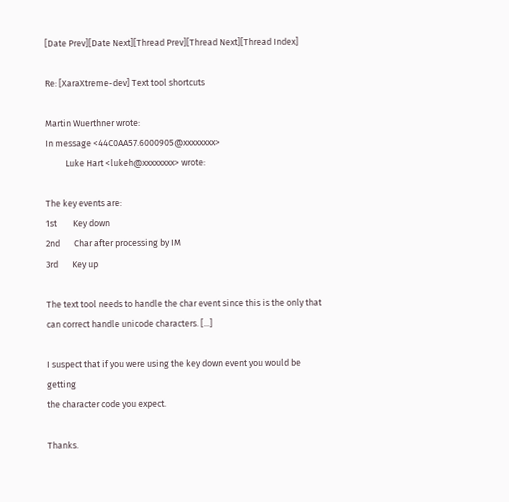[Date Prev][Date Next][Thread Prev][Thread Next][Thread Index]

Re: [XaraXtreme-dev] Text tool shortcuts

Martin Wuerthner wrote:
In message <44C0AA57.6000905@xxxxxxxx>
          Luke Hart <lukeh@xxxxxxxx> wrote:

The key events are:
1st        Key down
2nd       Char after processing by IM
3rd       Key up

The text tool needs to handle the char event since this is the only that
can correct handle unicode characters. [...]

I suspect that if you were using the key down event you would be getting
the character code you expect.

Thanks.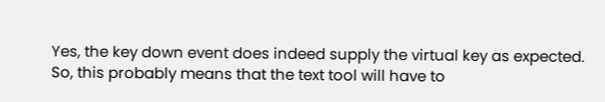Yes, the key down event does indeed supply the virtual key as expected. So, this probably means that the text tool will have to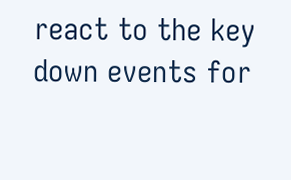react to the key down events for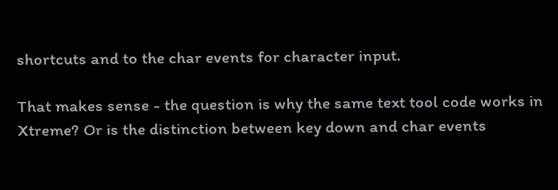shortcuts and to the char events for character input.

That makes sense - the question is why the same text tool code works in Xtreme? Or is the distinction between key down and char events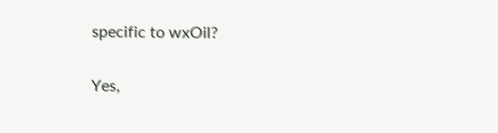specific to wxOil?

Yes,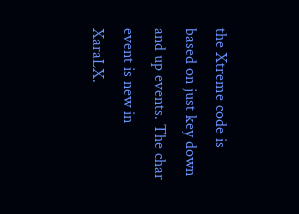the Xtreme code is based on just key down and up events. The char event is new in XaraLX.